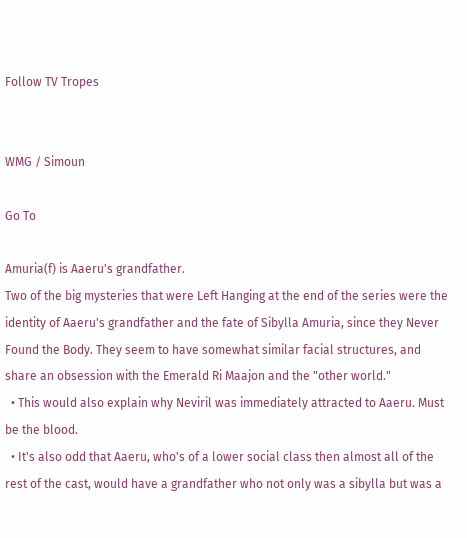Follow TV Tropes


WMG / Simoun

Go To

Amuria(f) is Aaeru's grandfather.
Two of the big mysteries that were Left Hanging at the end of the series were the identity of Aaeru's grandfather and the fate of Sibylla Amuria, since they Never Found the Body. They seem to have somewhat similar facial structures, and share an obsession with the Emerald Ri Maajon and the "other world."
  • This would also explain why Neviril was immediately attracted to Aaeru. Must be the blood.
  • It's also odd that Aaeru, who's of a lower social class then almost all of the rest of the cast, would have a grandfather who not only was a sibylla but was a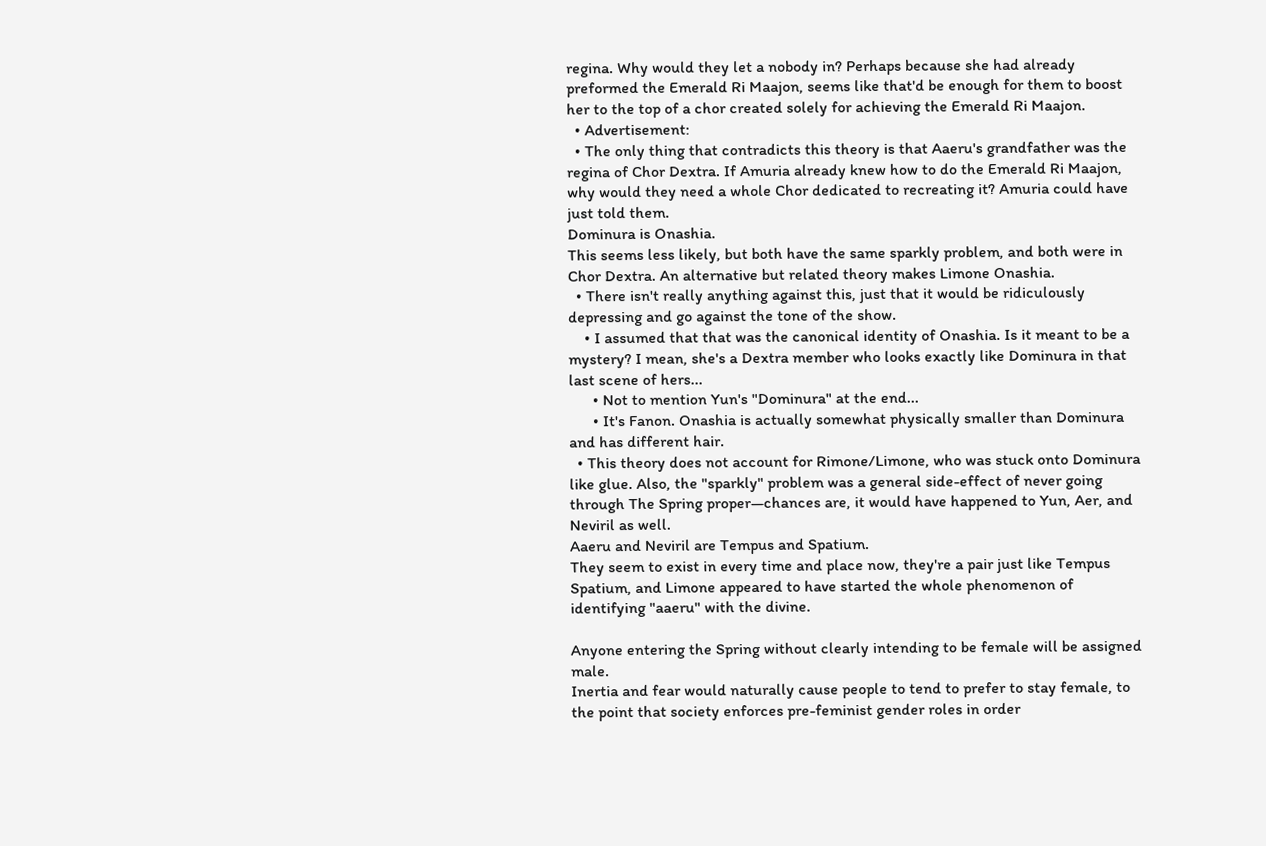regina. Why would they let a nobody in? Perhaps because she had already preformed the Emerald Ri Maajon, seems like that'd be enough for them to boost her to the top of a chor created solely for achieving the Emerald Ri Maajon.
  • Advertisement:
  • The only thing that contradicts this theory is that Aaeru's grandfather was the regina of Chor Dextra. If Amuria already knew how to do the Emerald Ri Maajon, why would they need a whole Chor dedicated to recreating it? Amuria could have just told them.
Dominura is Onashia.
This seems less likely, but both have the same sparkly problem, and both were in Chor Dextra. An alternative but related theory makes Limone Onashia.
  • There isn't really anything against this, just that it would be ridiculously depressing and go against the tone of the show.
    • I assumed that that was the canonical identity of Onashia. Is it meant to be a mystery? I mean, she's a Dextra member who looks exactly like Dominura in that last scene of hers...
      • Not to mention Yun's "Dominura" at the end...
      • It's Fanon. Onashia is actually somewhat physically smaller than Dominura and has different hair.
  • This theory does not account for Rimone/Limone, who was stuck onto Dominura like glue. Also, the "sparkly" problem was a general side-effect of never going through The Spring proper—chances are, it would have happened to Yun, Aer, and Neviril as well.
Aaeru and Neviril are Tempus and Spatium.
They seem to exist in every time and place now, they're a pair just like Tempus Spatium, and Limone appeared to have started the whole phenomenon of identifying "aaeru" with the divine.

Anyone entering the Spring without clearly intending to be female will be assigned male.
Inertia and fear would naturally cause people to tend to prefer to stay female, to the point that society enforces pre-feminist gender roles in order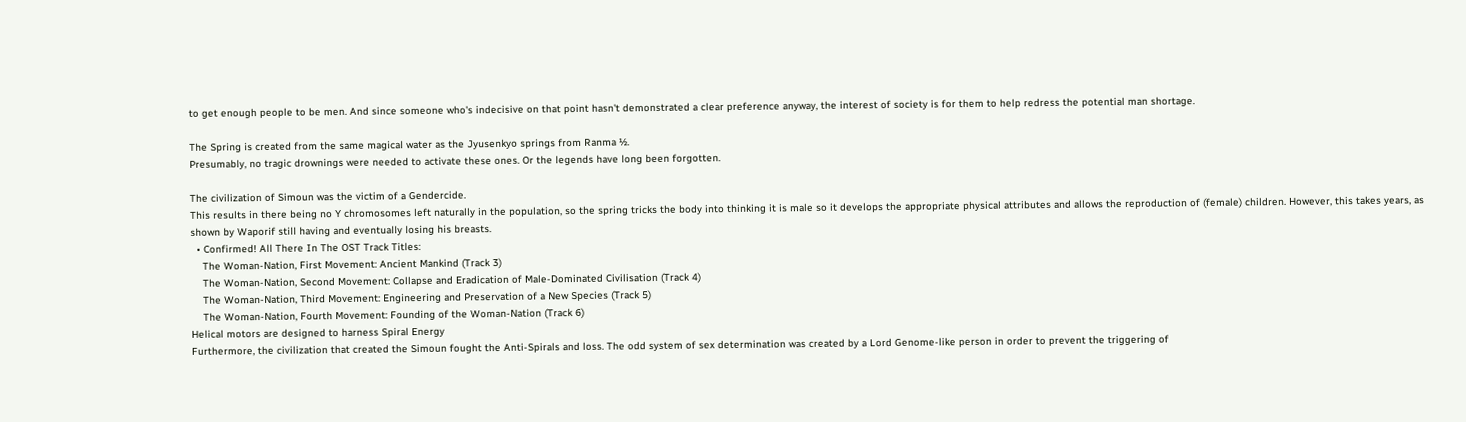to get enough people to be men. And since someone who's indecisive on that point hasn't demonstrated a clear preference anyway, the interest of society is for them to help redress the potential man shortage.

The Spring is created from the same magical water as the Jyusenkyo springs from Ranma ½.
Presumably, no tragic drownings were needed to activate these ones. Or the legends have long been forgotten.

The civilization of Simoun was the victim of a Gendercide.
This results in there being no Y chromosomes left naturally in the population, so the spring tricks the body into thinking it is male so it develops the appropriate physical attributes and allows the reproduction of (female) children. However, this takes years, as shown by Waporif still having and eventually losing his breasts.
  • Confirmed! All There In The OST Track Titles:
    The Woman-Nation, First Movement: Ancient Mankind (Track 3)
    The Woman-Nation, Second Movement: Collapse and Eradication of Male-Dominated Civilisation (Track 4)
    The Woman-Nation, Third Movement: Engineering and Preservation of a New Species (Track 5)
    The Woman-Nation, Fourth Movement: Founding of the Woman-Nation (Track 6)
Helical motors are designed to harness Spiral Energy
Furthermore, the civilization that created the Simoun fought the Anti-Spirals and loss. The odd system of sex determination was created by a Lord Genome-like person in order to prevent the triggering of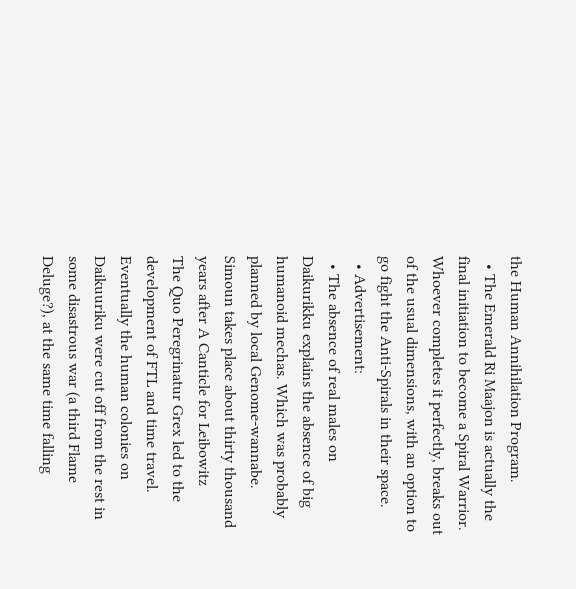the Human Annihilation Program.
  • The Emerald Ri Maajon is actually the final initiation to become a Spiral Warrior. Whoever completes it perfectly, breaks out of the usual dimensions, with an option to go fight the Anti-Spirals in their space.
  • Advertisement:
  • The absence of real males on Daikurikku explains the absence of big humanoid mechas. Which was probably planned by local Genome-wannabe.
Simoun takes place about thirty thousand years after A Canticle for Leibowitz
The Quo Peregrinatur Grex led to the development of FTL and time travel. Eventually the human colonies on Daikuuriku were cut off from the rest in some disastrous war (a third Flame Deluge?), at the same time falling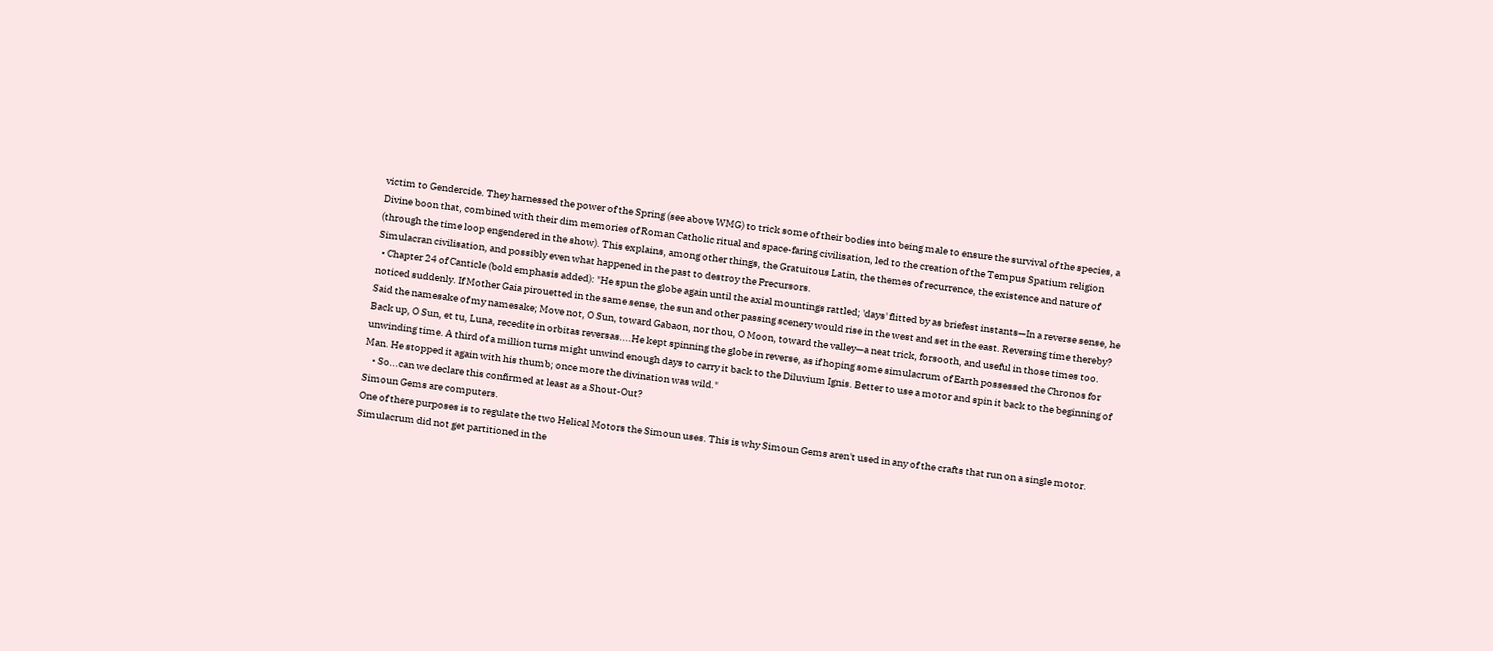victim to Gendercide. They harnessed the power of the Spring (see above WMG) to trick some of their bodies into being male to ensure the survival of the species, a Divine boon that, combined with their dim memories of Roman Catholic ritual and space-faring civilisation, led to the creation of the Tempus Spatium religion (through the time loop engendered in the show). This explains, among other things, the Gratuitous Latin, the themes of recurrence, the existence and nature of Simulacran civilisation, and possibly even what happened in the past to destroy the Precursors.
  • Chapter 24 of Canticle (bold emphasis added): "He spun the globe again until the axial mountings rattled; 'days' flitted by as briefest instants—In a reverse sense, he noticed suddenly. If Mother Gaia pirouetted in the same sense, the sun and other passing scenery would rise in the west and set in the east. Reversing time thereby? Said the namesake of my namesake; Move not, O Sun, toward Gabaon, nor thou, O Moon, toward the valley—a neat trick, forsooth, and useful in those times too. Back up, O Sun, et tu, Luna, recedite in orbitas reversas....He kept spinning the globe in reverse, as if hoping some simulacrum of Earth possessed the Chronos for unwinding time. A third of a million turns might unwind enough days to carry it back to the Diluvium Ignis. Better to use a motor and spin it back to the beginning of Man. He stopped it again with his thumb; once more the divination was wild."
    • So...can we declare this confirmed at least as a Shout-Out?
Simoun Gems are computers.
One of there purposes is to regulate the two Helical Motors the Simoun uses. This is why Simoun Gems aren't used in any of the crafts that run on a single motor.
Simulacrum did not get partitioned in the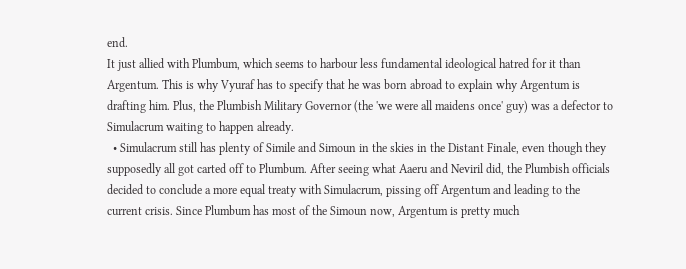end.
It just allied with Plumbum, which seems to harbour less fundamental ideological hatred for it than Argentum. This is why Vyuraf has to specify that he was born abroad to explain why Argentum is drafting him. Plus, the Plumbish Military Governor (the 'we were all maidens once' guy) was a defector to Simulacrum waiting to happen already.
  • Simulacrum still has plenty of Simile and Simoun in the skies in the Distant Finale, even though they supposedly all got carted off to Plumbum. After seeing what Aaeru and Neviril did, the Plumbish officials decided to conclude a more equal treaty with Simulacrum, pissing off Argentum and leading to the current crisis. Since Plumbum has most of the Simoun now, Argentum is pretty much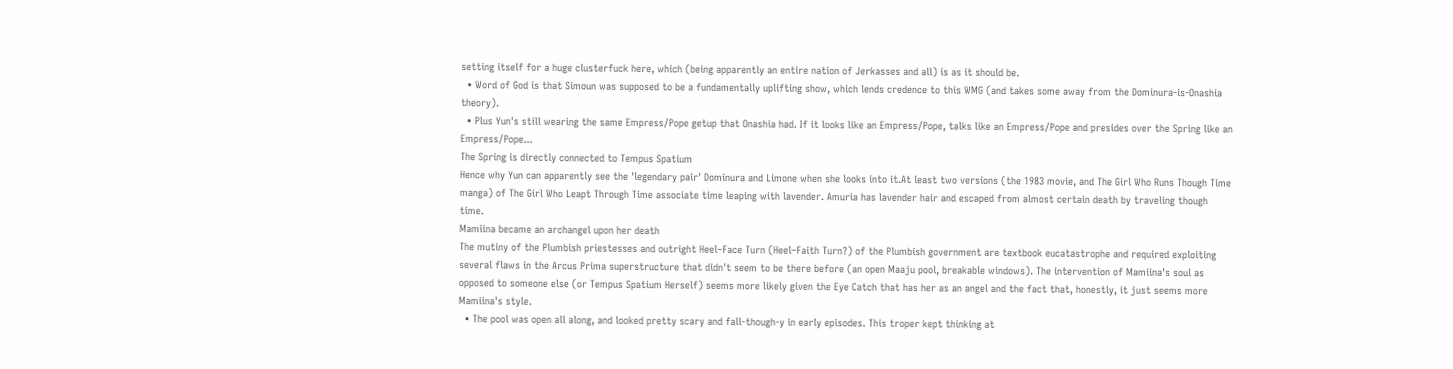setting itself for a huge clusterfuck here, which (being apparently an entire nation of Jerkasses and all) is as it should be.
  • Word of God is that Simoun was supposed to be a fundamentally uplifting show, which lends credence to this WMG (and takes some away from the Dominura-is-Onashia theory).
  • Plus Yun's still wearing the same Empress/Pope getup that Onashia had. If it looks like an Empress/Pope, talks like an Empress/Pope and presides over the Spring like an Empress/Pope...
The Spring is directly connected to Tempus Spatium
Hence why Yun can apparently see the 'legendary pair' Dominura and Limone when she looks into it.At least two versions (the 1983 movie, and The Girl Who Runs Though Time manga) of The Girl Who Leapt Through Time associate time leaping with lavender. Amuria has lavender hair and escaped from almost certain death by traveling though time.
Mamiina became an archangel upon her death
The mutiny of the Plumbish priestesses and outright Heel–Face Turn (Heel–Faith Turn?) of the Plumbish government are textbook eucatastrophe and required exploiting several flaws in the Arcus Prima superstructure that didn't seem to be there before (an open Maaju pool, breakable windows). The intervention of Mamiina's soul as opposed to someone else (or Tempus Spatium Herself) seems more likely given the Eye Catch that has her as an angel and the fact that, honestly, it just seems more Mamiina's style.
  • The pool was open all along, and looked pretty scary and fall-though-y in early episodes. This troper kept thinking at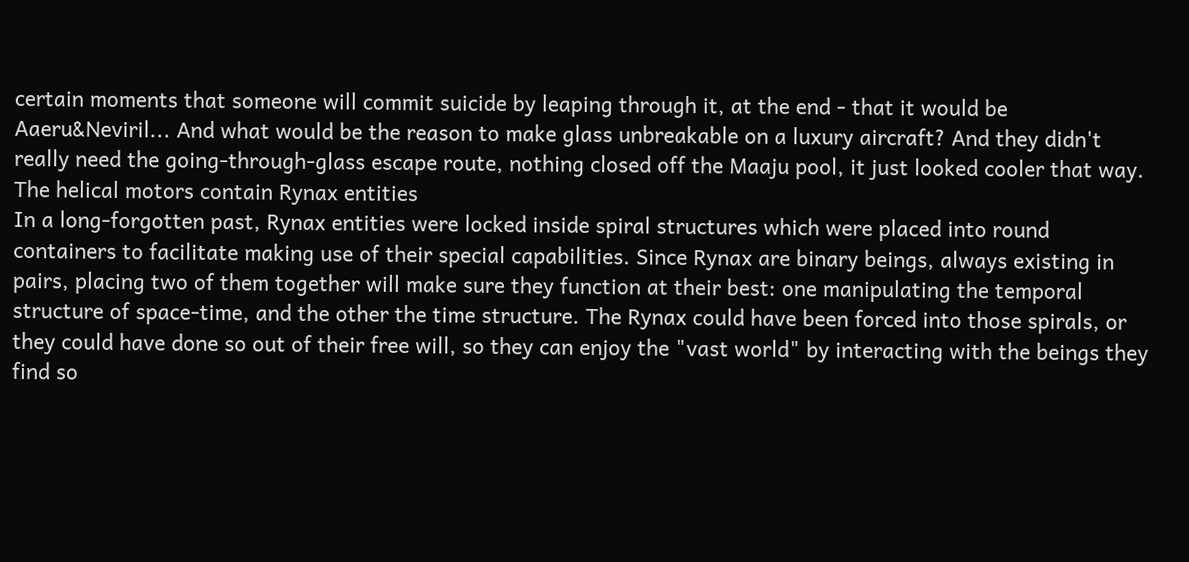certain moments that someone will commit suicide by leaping through it, at the end - that it would be Aaeru&Neviril... And what would be the reason to make glass unbreakable on a luxury aircraft? And they didn't really need the going-through-glass escape route, nothing closed off the Maaju pool, it just looked cooler that way.
The helical motors contain Rynax entities
In a long-forgotten past, Rynax entities were locked inside spiral structures which were placed into round containers to facilitate making use of their special capabilities. Since Rynax are binary beings, always existing in pairs, placing two of them together will make sure they function at their best: one manipulating the temporal structure of space-time, and the other the time structure. The Rynax could have been forced into those spirals, or they could have done so out of their free will, so they can enjoy the "vast world" by interacting with the beings they find so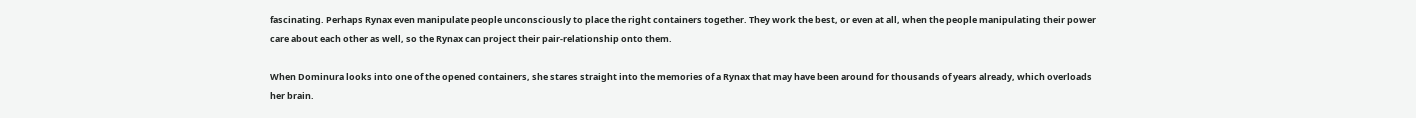fascinating. Perhaps Rynax even manipulate people unconsciously to place the right containers together. They work the best, or even at all, when the people manipulating their power care about each other as well, so the Rynax can project their pair-relationship onto them.

When Dominura looks into one of the opened containers, she stares straight into the memories of a Rynax that may have been around for thousands of years already, which overloads her brain.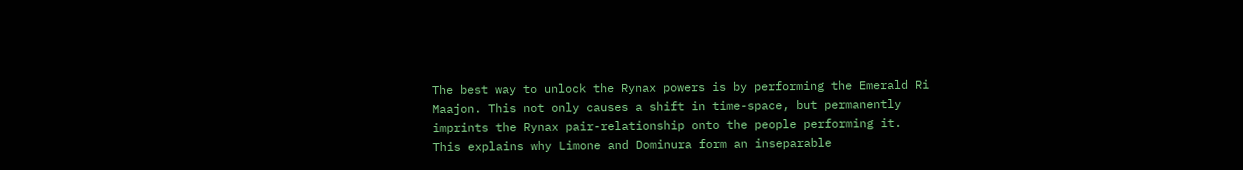The best way to unlock the Rynax powers is by performing the Emerald Ri Maajon. This not only causes a shift in time-space, but permanently imprints the Rynax pair-relationship onto the people performing it. This explains why Limone and Dominura form an inseparable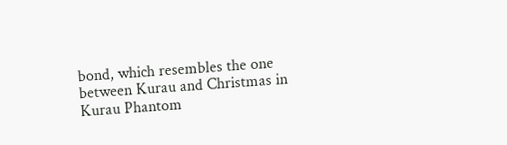bond, which resembles the one between Kurau and Christmas in Kurau Phantom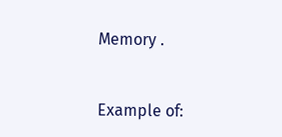Memory .


Example of: